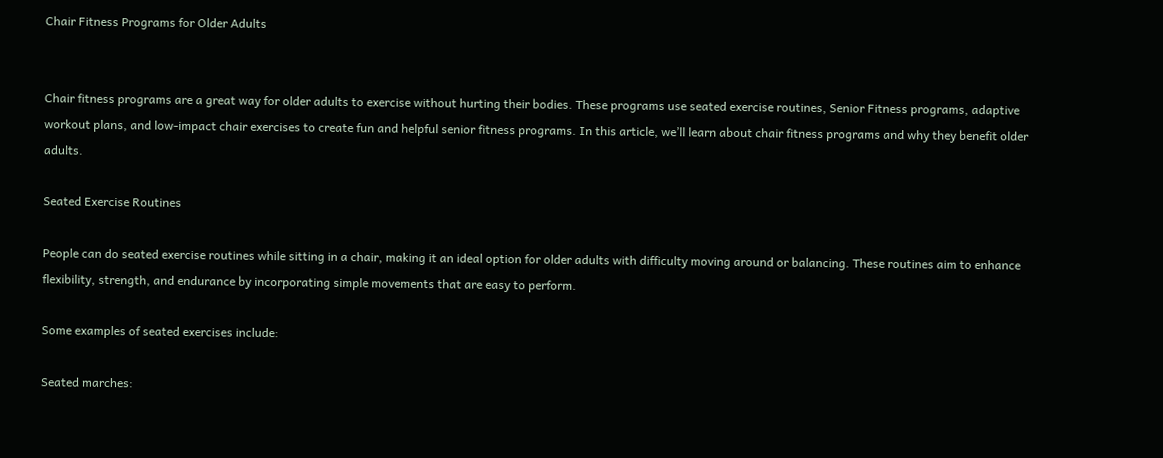Chair Fitness Programs for Older Adults


Chair fitness programs are a great way for older adults to exercise without hurting their bodies. These programs use seated exercise routines, Senior Fitness programs, adaptive workout plans, and low-impact chair exercises to create fun and helpful senior fitness programs. In this article, we’ll learn about chair fitness programs and why they benefit older adults.

Seated Exercise Routines

People can do seated exercise routines while sitting in a chair, making it an ideal option for older adults with difficulty moving around or balancing. These routines aim to enhance flexibility, strength, and endurance by incorporating simple movements that are easy to perform.

Some examples of seated exercises include:

Seated marches: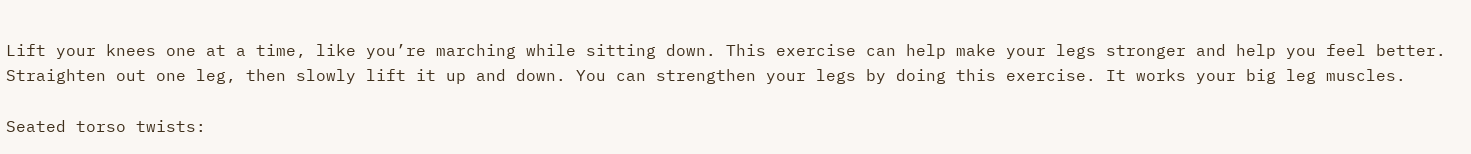Lift your knees one at a time, like you’re marching while sitting down. This exercise can help make your legs stronger and help you feel better. Straighten out one leg, then slowly lift it up and down. You can strengthen your legs by doing this exercise. It works your big leg muscles.

Seated torso twists: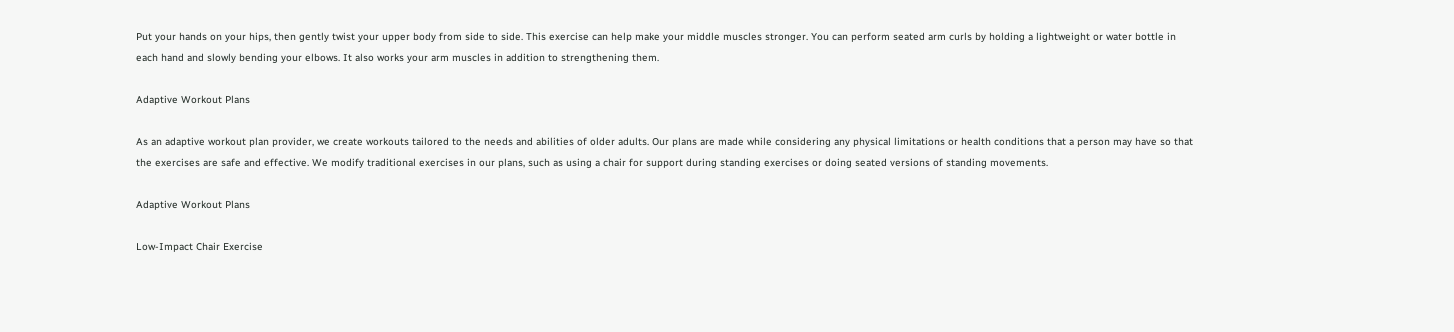Put your hands on your hips, then gently twist your upper body from side to side. This exercise can help make your middle muscles stronger. You can perform seated arm curls by holding a lightweight or water bottle in each hand and slowly bending your elbows. It also works your arm muscles in addition to strengthening them.

Adaptive Workout Plans

As an adaptive workout plan provider, we create workouts tailored to the needs and abilities of older adults. Our plans are made while considering any physical limitations or health conditions that a person may have so that the exercises are safe and effective. We modify traditional exercises in our plans, such as using a chair for support during standing exercises or doing seated versions of standing movements.

Adaptive Workout Plans

Low-Impact Chair Exercise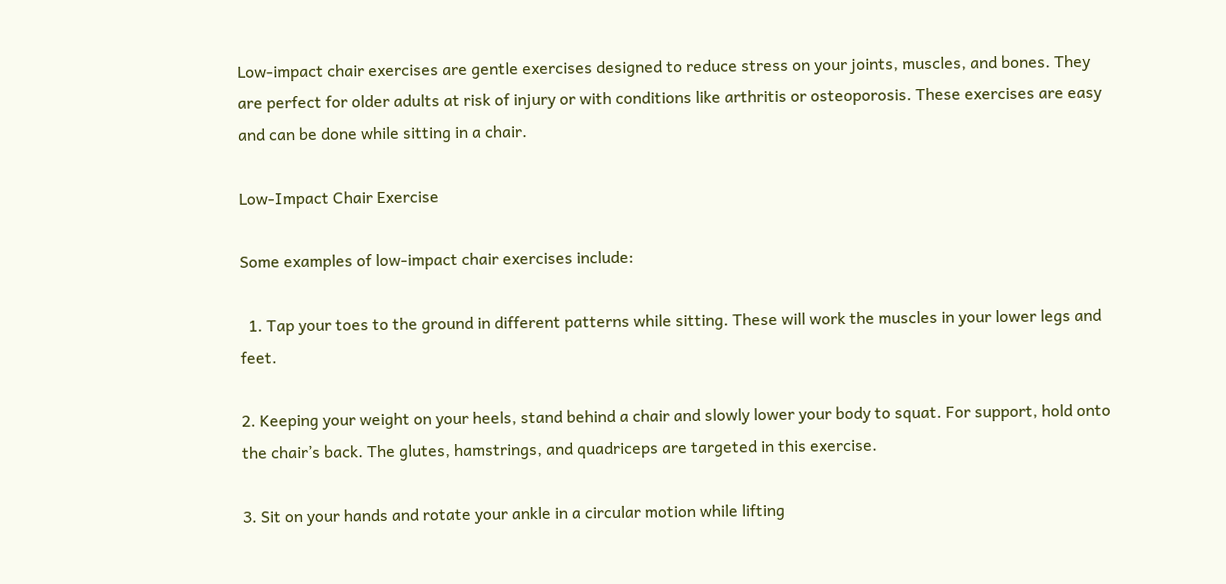Low-impact chair exercises are gentle exercises designed to reduce stress on your joints, muscles, and bones. They are perfect for older adults at risk of injury or with conditions like arthritis or osteoporosis. These exercises are easy and can be done while sitting in a chair.

Low-Impact Chair Exercise

Some examples of low-impact chair exercises include:

  1. Tap your toes to the ground in different patterns while sitting. These will work the muscles in your lower legs and feet.

2. Keeping your weight on your heels, stand behind a chair and slowly lower your body to squat. For support, hold onto the chair’s back. The glutes, hamstrings, and quadriceps are targeted in this exercise.

3. Sit on your hands and rotate your ankle in a circular motion while lifting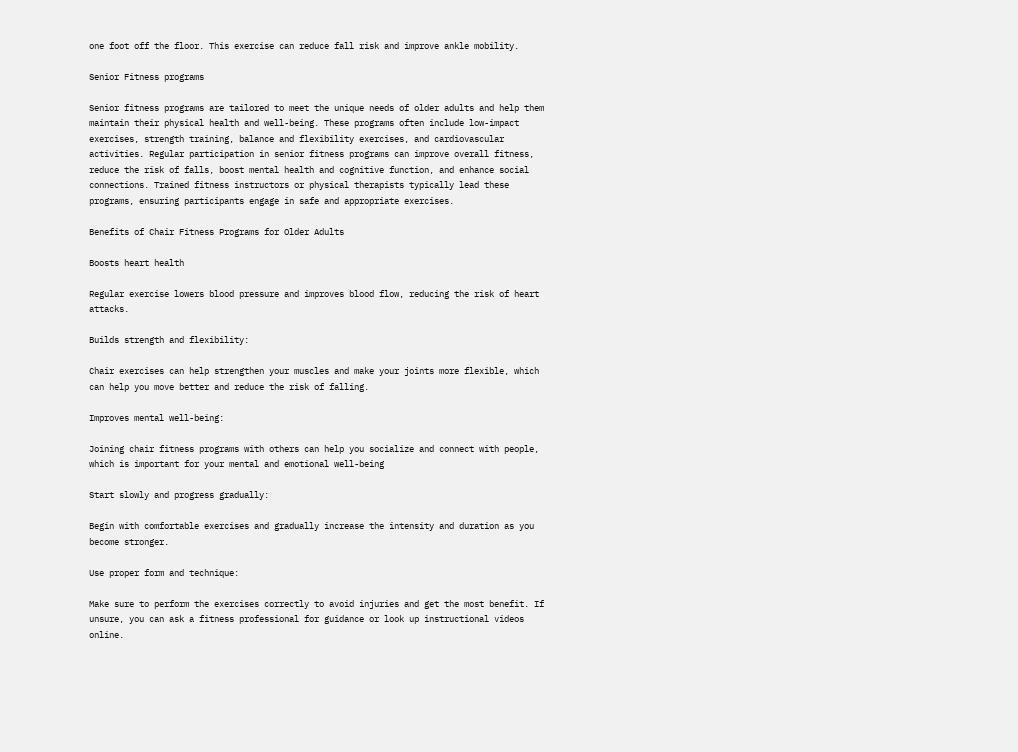one foot off the floor. This exercise can reduce fall risk and improve ankle mobility.

Senior Fitness programs

Senior fitness programs are tailored to meet the unique needs of older adults and help them maintain their physical health and well-being. These programs often include low-impact exercises, strength training, balance and flexibility exercises, and cardiovascular activities. Regular participation in senior fitness programs can improve overall fitness, reduce the risk of falls, boost mental health and cognitive function, and enhance social connections. Trained fitness instructors or physical therapists typically lead these programs, ensuring participants engage in safe and appropriate exercises.

Benefits of Chair Fitness Programs for Older Adults

Boosts heart health

Regular exercise lowers blood pressure and improves blood flow, reducing the risk of heart attacks.

Builds strength and flexibility:

Chair exercises can help strengthen your muscles and make your joints more flexible, which can help you move better and reduce the risk of falling.

Improves mental well-being:

Joining chair fitness programs with others can help you socialize and connect with people, which is important for your mental and emotional well-being

Start slowly and progress gradually:

Begin with comfortable exercises and gradually increase the intensity and duration as you become stronger.

Use proper form and technique:

Make sure to perform the exercises correctly to avoid injuries and get the most benefit. If unsure, you can ask a fitness professional for guidance or look up instructional videos online.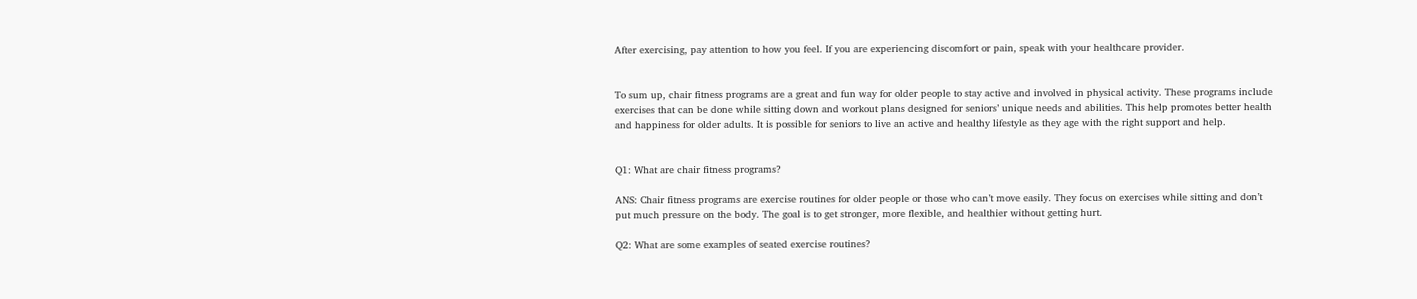After exercising, pay attention to how you feel. If you are experiencing discomfort or pain, speak with your healthcare provider.


To sum up, chair fitness programs are a great and fun way for older people to stay active and involved in physical activity. These programs include exercises that can be done while sitting down and workout plans designed for seniors’ unique needs and abilities. This help promotes better health and happiness for older adults. It is possible for seniors to live an active and healthy lifestyle as they age with the right support and help.


Q1: What are chair fitness programs?

ANS: Chair fitness programs are exercise routines for older people or those who can’t move easily. They focus on exercises while sitting and don’t put much pressure on the body. The goal is to get stronger, more flexible, and healthier without getting hurt.

Q2: What are some examples of seated exercise routines?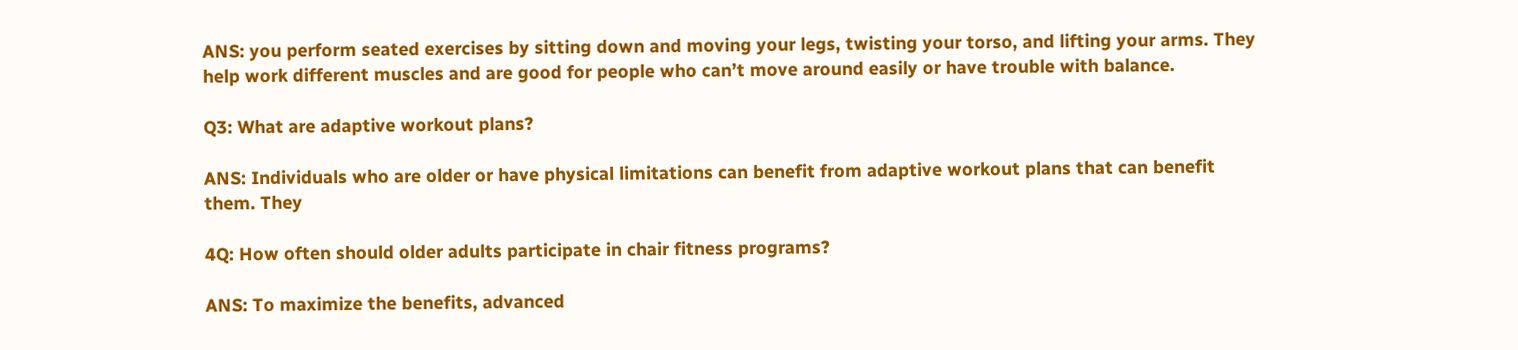ANS: you perform seated exercises by sitting down and moving your legs, twisting your torso, and lifting your arms. They help work different muscles and are good for people who can’t move around easily or have trouble with balance.

Q3: What are adaptive workout plans?

ANS: Individuals who are older or have physical limitations can benefit from adaptive workout plans that can benefit them. They

4Q: How often should older adults participate in chair fitness programs?

ANS: To maximize the benefits, advanced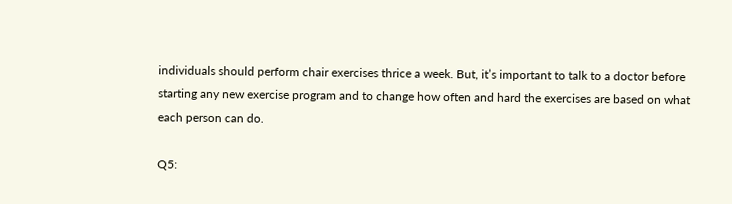individuals should perform chair exercises thrice a week. But, it’s important to talk to a doctor before starting any new exercise program and to change how often and hard the exercises are based on what each person can do.

Q5: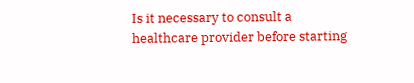Is it necessary to consult a healthcare provider before starting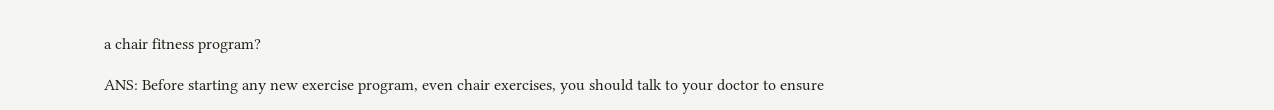a chair fitness program?

ANS: Before starting any new exercise program, even chair exercises, you should talk to your doctor to ensure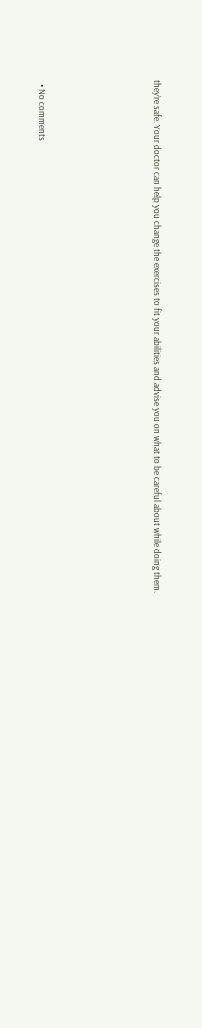they’re safe. Your doctor can help you change the exercises to fit your abilities and advise you on what to be careful about while doing them.





  • No comments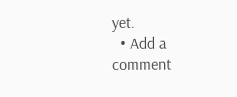yet.
  • Add a comment